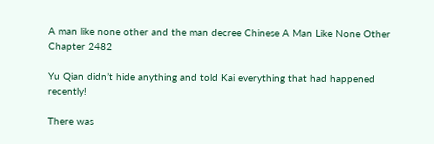A man like none other and the man decree Chinese A Man Like None Other Chapter 2482

Yu Qian didn’t hide anything and told Kai everything that had happened recently!

There was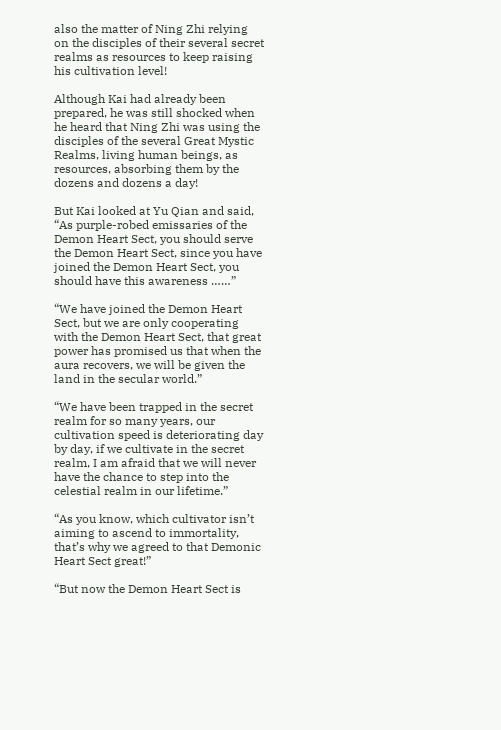also the matter of Ning Zhi relying on the disciples of their several secret realms as resources to keep raising his cultivation level!

Although Kai had already been prepared, he was still shocked when he heard that Ning Zhi was using the disciples of the several Great Mystic Realms, living human beings, as resources, absorbing them by the dozens and dozens a day!

But Kai looked at Yu Qian and said, “As purple-robed emissaries of the Demon Heart Sect, you should serve the Demon Heart Sect, since you have joined the Demon Heart Sect, you should have this awareness ……”

“We have joined the Demon Heart Sect, but we are only cooperating with the Demon Heart Sect, that great power has promised us that when the aura recovers, we will be given the land in the secular world.”

“We have been trapped in the secret realm for so many years, our cultivation speed is deteriorating day by day, if we cultivate in the secret realm, I am afraid that we will never have the chance to step into the celestial realm in our lifetime.”

“As you know, which cultivator isn’t aiming to ascend to immortality, that’s why we agreed to that Demonic Heart Sect great!”

“But now the Demon Heart Sect is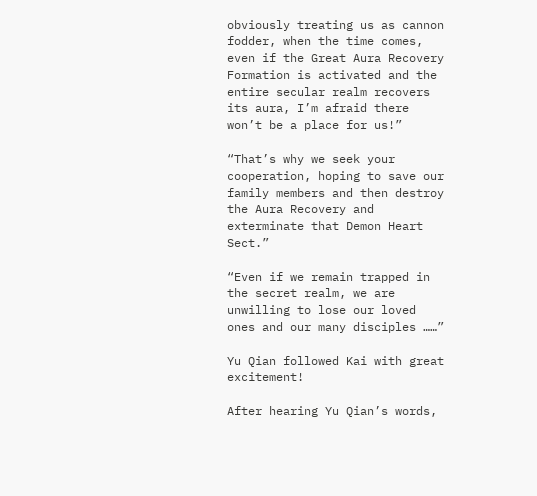obviously treating us as cannon fodder, when the time comes, even if the Great Aura Recovery Formation is activated and the entire secular realm recovers its aura, I’m afraid there won’t be a place for us!”

“That’s why we seek your cooperation, hoping to save our family members and then destroy the Aura Recovery and exterminate that Demon Heart Sect.”

“Even if we remain trapped in the secret realm, we are unwilling to lose our loved ones and our many disciples ……”

Yu Qian followed Kai with great excitement!

After hearing Yu Qian’s words,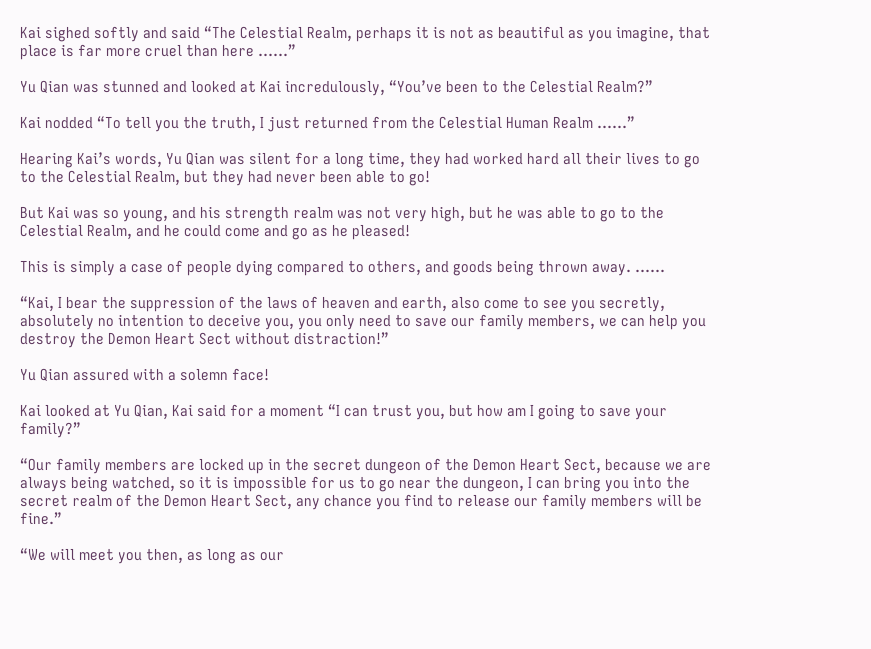Kai sighed softly and said “The Celestial Realm, perhaps it is not as beautiful as you imagine, that place is far more cruel than here ……”

Yu Qian was stunned and looked at Kai incredulously, “You’ve been to the Celestial Realm?”

Kai nodded “To tell you the truth, I just returned from the Celestial Human Realm ……”

Hearing Kai’s words, Yu Qian was silent for a long time, they had worked hard all their lives to go to the Celestial Realm, but they had never been able to go!

But Kai was so young, and his strength realm was not very high, but he was able to go to the Celestial Realm, and he could come and go as he pleased!

This is simply a case of people dying compared to others, and goods being thrown away. ……

“Kai, I bear the suppression of the laws of heaven and earth, also come to see you secretly, absolutely no intention to deceive you, you only need to save our family members, we can help you destroy the Demon Heart Sect without distraction!”

Yu Qian assured with a solemn face!

Kai looked at Yu Qian, Kai said for a moment “I can trust you, but how am I going to save your family?”

“Our family members are locked up in the secret dungeon of the Demon Heart Sect, because we are always being watched, so it is impossible for us to go near the dungeon, I can bring you into the secret realm of the Demon Heart Sect, any chance you find to release our family members will be fine.”

“We will meet you then, as long as our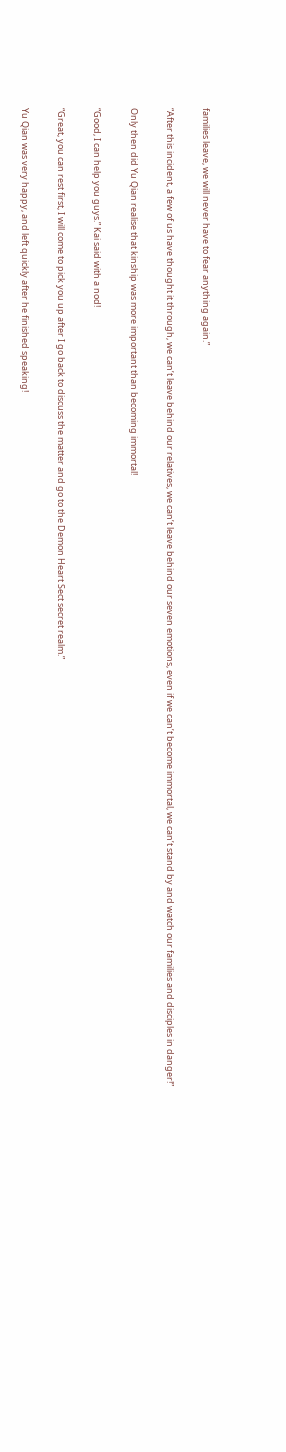families leave, we will never have to fear anything again.”

“After this incident, a few of us have thought it through, we can’t leave behind our relatives, we can’t leave behind our seven emotions, even if we can’t become immortal, we can’t stand by and watch our families and disciples in danger!”

Only then did Yu Qian realise that kinship was more important than becoming immortal!

“Good, I can help you guys.” Kai said with a nod!

“Great, you can rest first, I will come to pick you up after I go back to discuss the matter and go to the Demon Heart Sect secret realm.”

Yu Qian was very happy, and left quickly after he finished speaking!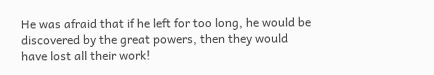He was afraid that if he left for too long, he would be discovered by the great powers, then they would have lost all their work!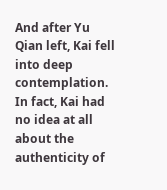And after Yu Qian left, Kai fell into deep contemplation. In fact, Kai had no idea at all about the authenticity of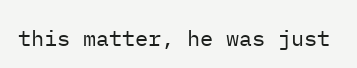this matter, he was just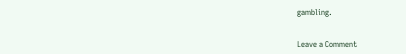gambling.


Leave a Comment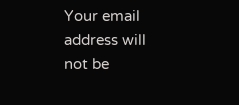Your email address will not be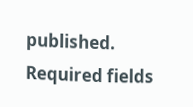published. Required fields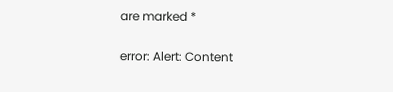are marked *

error: Alert: Content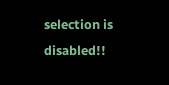selection is disabled!!